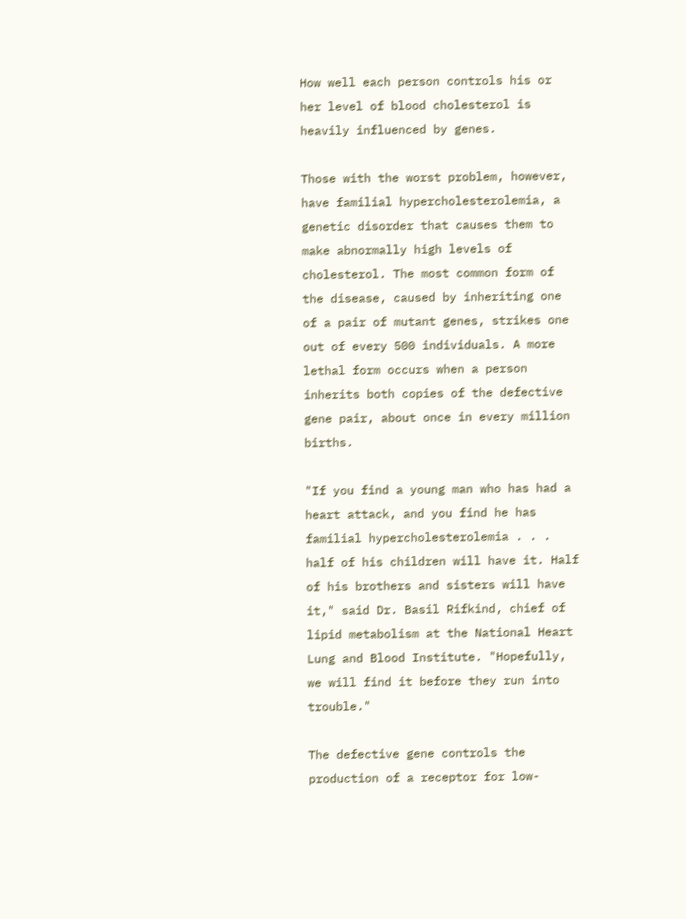How well each person controls his or her level of blood cholesterol is heavily influenced by genes.

Those with the worst problem, however, have familial hypercholesterolemia, a genetic disorder that causes them to make abnormally high levels of cholesterol. The most common form of the disease, caused by inheriting one of a pair of mutant genes, strikes one out of every 500 individuals. A more lethal form occurs when a person inherits both copies of the defective gene pair, about once in every million births.

"If you find a young man who has had a heart attack, and you find he has familial hypercholesterolemia . . . half of his children will have it. Half of his brothers and sisters will have it," said Dr. Basil Rifkind, chief of lipid metabolism at the National Heart Lung and Blood Institute. "Hopefully, we will find it before they run into trouble."

The defective gene controls the production of a receptor for low-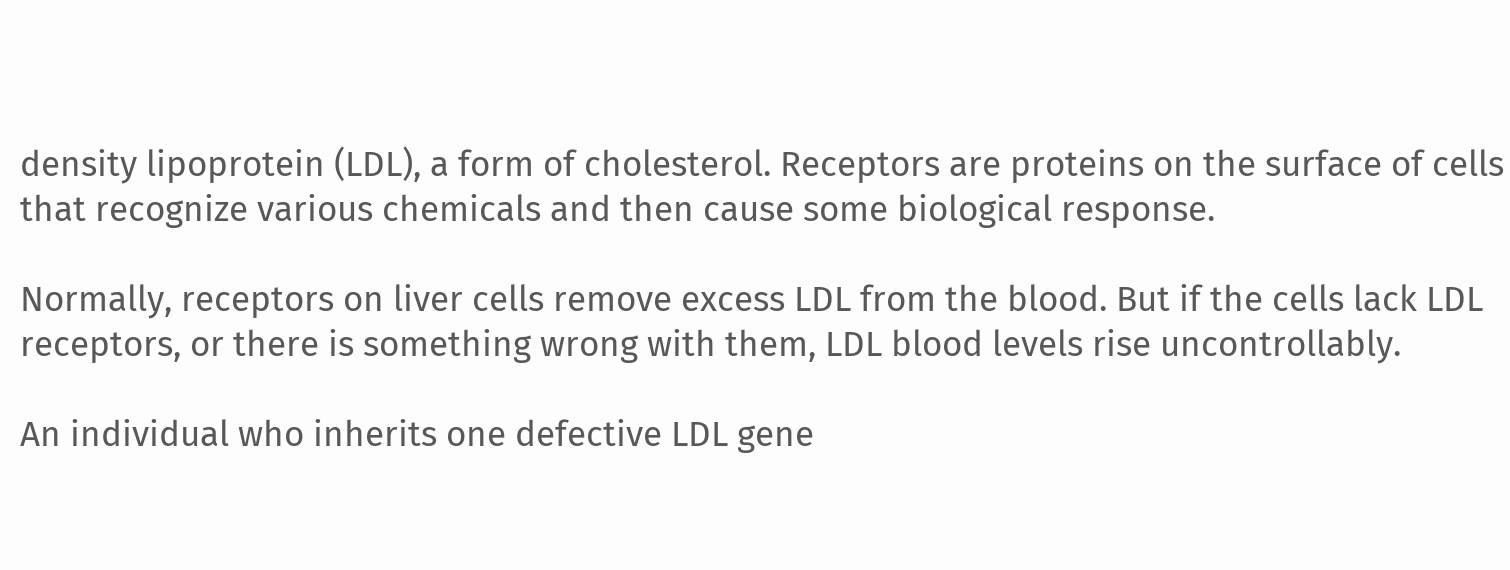density lipoprotein (LDL), a form of cholesterol. Receptors are proteins on the surface of cells that recognize various chemicals and then cause some biological response.

Normally, receptors on liver cells remove excess LDL from the blood. But if the cells lack LDL receptors, or there is something wrong with them, LDL blood levels rise uncontrollably.

An individual who inherits one defective LDL gene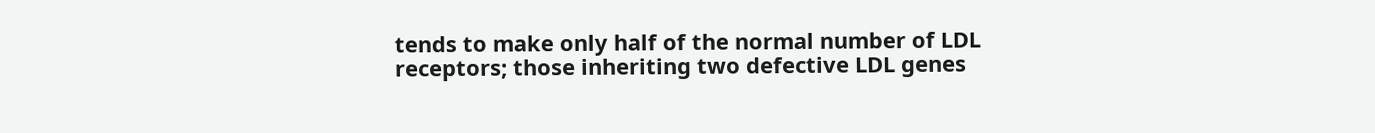tends to make only half of the normal number of LDL receptors; those inheriting two defective LDL genes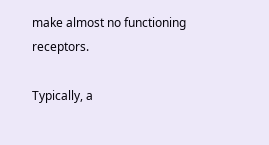make almost no functioning receptors.

Typically, a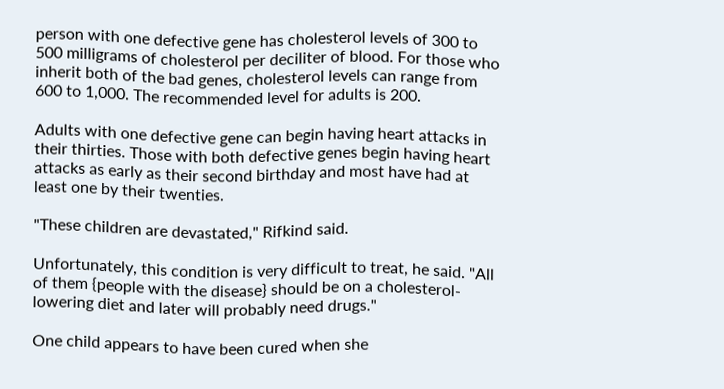person with one defective gene has cholesterol levels of 300 to 500 milligrams of cholesterol per deciliter of blood. For those who inherit both of the bad genes, cholesterol levels can range from 600 to 1,000. The recommended level for adults is 200.

Adults with one defective gene can begin having heart attacks in their thirties. Those with both defective genes begin having heart attacks as early as their second birthday and most have had at least one by their twenties.

"These children are devastated," Rifkind said.

Unfortunately, this condition is very difficult to treat, he said. "All of them {people with the disease} should be on a cholesterol-lowering diet and later will probably need drugs."

One child appears to have been cured when she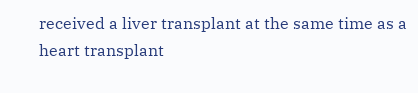received a liver transplant at the same time as a heart transplant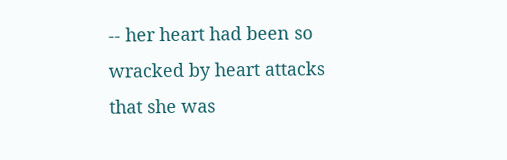-- her heart had been so wracked by heart attacks that she was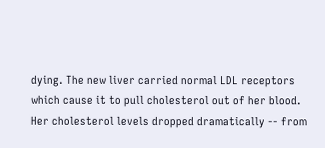dying. The new liver carried normal LDL receptors which cause it to pull cholesterol out of her blood. Her cholesterol levels dropped dramatically -- from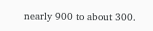nearly 900 to about 300.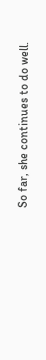So far, she continues to do well.